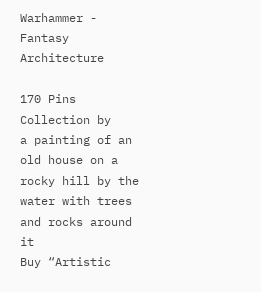Warhammer - Fantasy Architecture

170 Pins
Collection by
a painting of an old house on a rocky hill by the water with trees and rocks around it
Buy “Artistic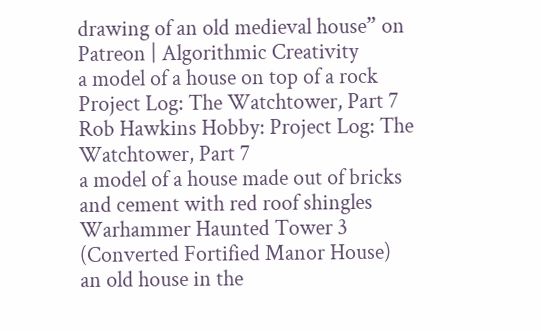drawing of an old medieval house” on Patreon | Algorithmic Creativity
a model of a house on top of a rock
Project Log: The Watchtower, Part 7
Rob Hawkins Hobby: Project Log: The Watchtower, Part 7
a model of a house made out of bricks and cement with red roof shingles
Warhammer Haunted Tower 3 (Converted Fortified Manor House)
an old house in the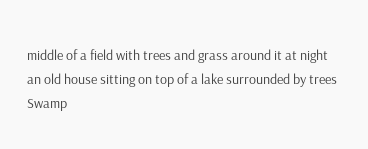middle of a field with trees and grass around it at night
an old house sitting on top of a lake surrounded by trees
Swamp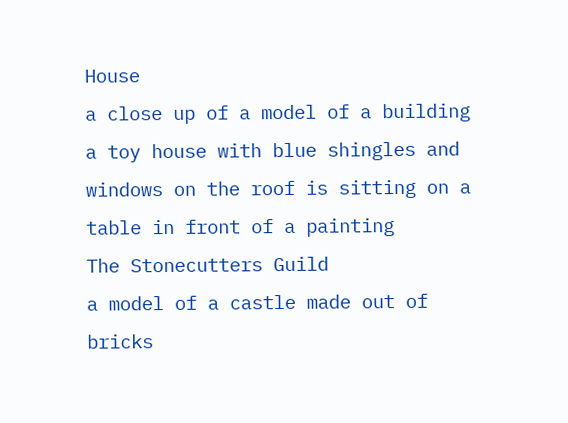House
a close up of a model of a building
a toy house with blue shingles and windows on the roof is sitting on a table in front of a painting
The Stonecutters Guild
a model of a castle made out of bricks